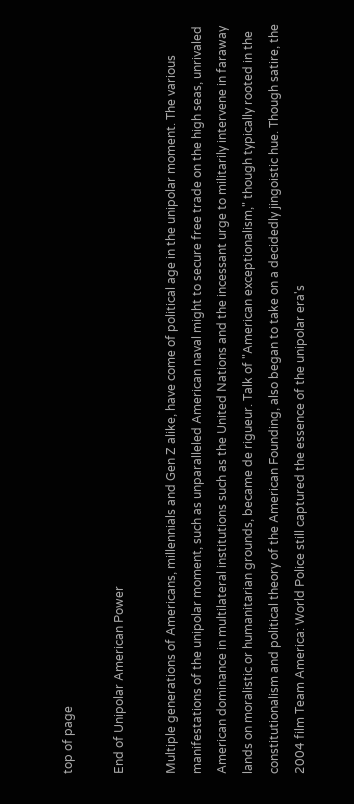top of page

End of Unipolar American Power

Multiple generations of Americans, millennials and Gen Z alike, have come of political age in the unipolar moment. The various manifestations of the unipolar moment, such as unparalleled American naval might to secure free trade on the high seas, unrivaled American dominance in multilateral institutions such as the United Nations and the incessant urge to militarily intervene in faraway lands on moralistic or humanitarian grounds, became de rigueur. Talk of "American exceptionalism," though typically rooted in the constitutionalism and political theory of the American Founding, also began to take on a decidedly jingoistic hue. Though satire, the 2004 film Team America: World Police still captured the essence of the unipolar era's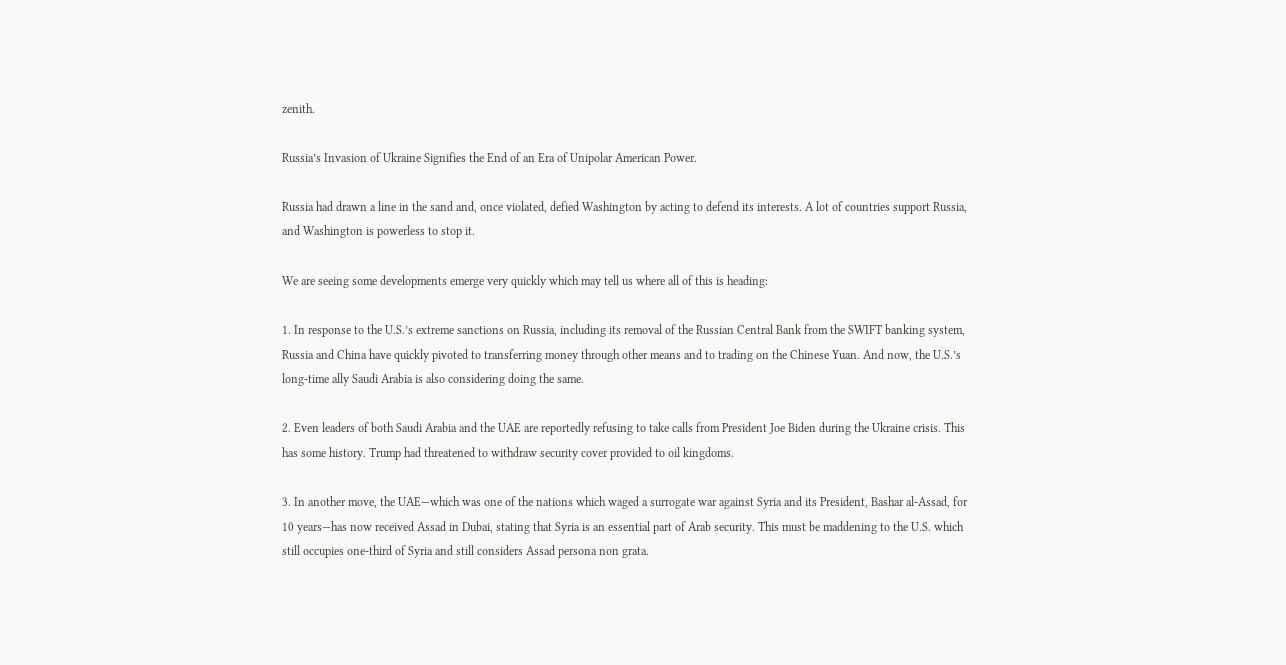zenith.

Russia’s Invasion of Ukraine Signifies the End of an Era of Unipolar American Power.

Russia had drawn a line in the sand and, once violated, defied Washington by acting to defend its interests. A lot of countries support Russia, and Washington is powerless to stop it.

We are seeing some developments emerge very quickly which may tell us where all of this is heading:

1. In response to the U.S.’s extreme sanctions on Russia, including its removal of the Russian Central Bank from the SWIFT banking system, Russia and China have quickly pivoted to transferring money through other means and to trading on the Chinese Yuan. And now, the U.S.’s long-time ally Saudi Arabia is also considering doing the same.

2. Even leaders of both Saudi Arabia and the UAE are reportedly refusing to take calls from President Joe Biden during the Ukraine crisis. This has some history. Trump had threatened to withdraw security cover provided to oil kingdoms.

3. In another move, the UAE—which was one of the nations which waged a surrogate war against Syria and its President, Bashar al-Assad, for 10 years—has now received Assad in Dubai, stating that Syria is an essential part of Arab security. This must be maddening to the U.S. which still occupies one-third of Syria and still considers Assad persona non grata.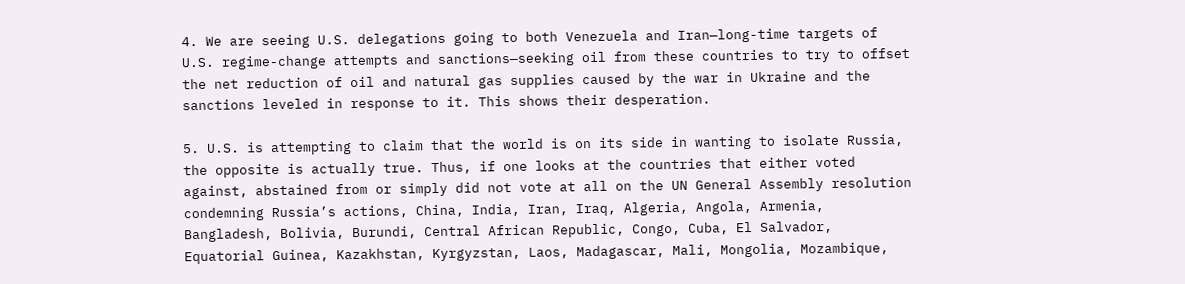4. We are seeing U.S. delegations going to both Venezuela and Iran—long-time targets of U.S. regime-change attempts and sanctions—seeking oil from these countries to try to offset the net reduction of oil and natural gas supplies caused by the war in Ukraine and the sanctions leveled in response to it. This shows their desperation.

5. U.S. is attempting to claim that the world is on its side in wanting to isolate Russia, the opposite is actually true. Thus, if one looks at the countries that either voted against, abstained from or simply did not vote at all on the UN General Assembly resolution condemning Russia’s actions, China, India, Iran, Iraq, Algeria, Angola, Armenia, Bangladesh, Bolivia, Burundi, Central African Republic, Congo, Cuba, El Salvador, Equatorial Guinea, Kazakhstan, Kyrgyzstan, Laos, Madagascar, Mali, Mongolia, Mozambique,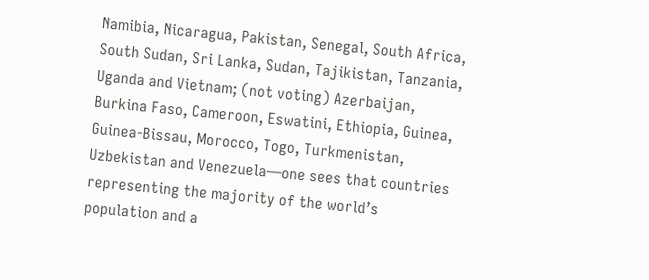Namibia, Nicaragua, Pakistan, Senegal, South Africa, South Sudan, Sri Lanka, Sudan, Tajikistan, Tanzania, Uganda and Vietnam; (not voting) Azerbaijan, Burkina Faso, Cameroon, Eswatini, Ethiopia, Guinea, Guinea-Bissau, Morocco, Togo, Turkmenistan, Uzbekistan and Venezuela—one sees that countries representing the majority of the world’s population and a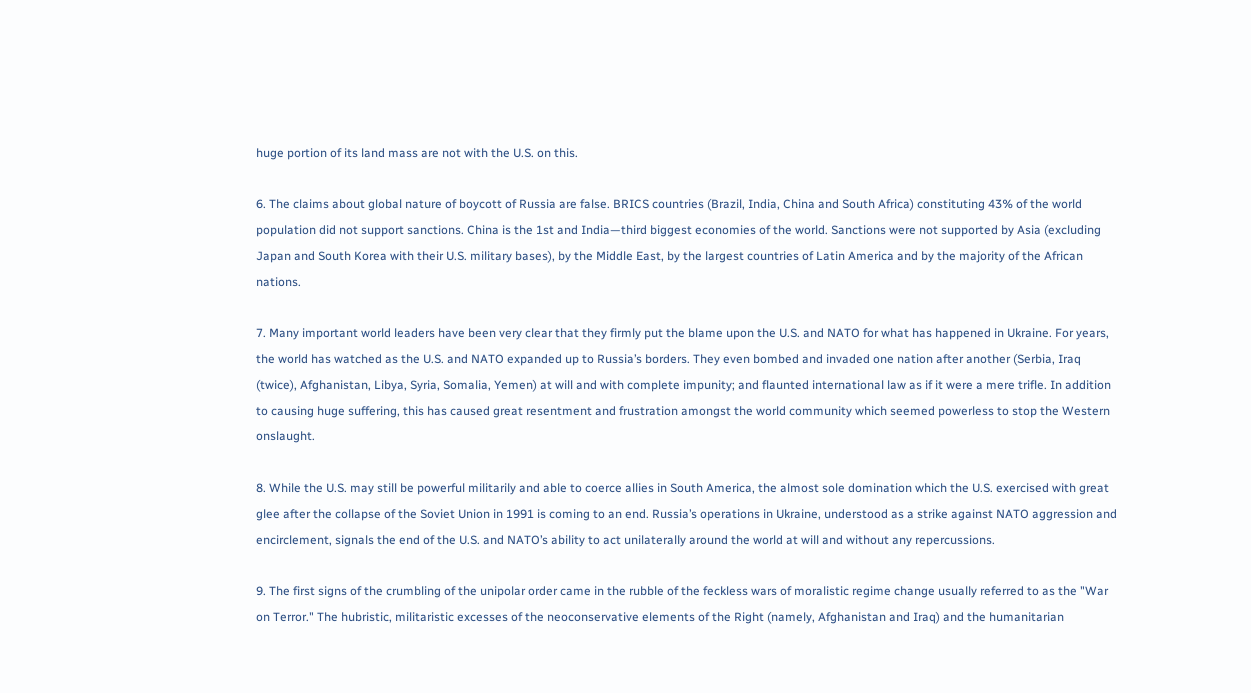huge portion of its land mass are not with the U.S. on this.

6. The claims about global nature of boycott of Russia are false. BRICS countries (Brazil, India, China and South Africa) constituting 43% of the world population did not support sanctions. China is the 1st and India—third biggest economies of the world. Sanctions were not supported by Asia (excluding Japan and South Korea with their U.S. military bases), by the Middle East, by the largest countries of Latin America and by the majority of the African nations.

7. Many important world leaders have been very clear that they firmly put the blame upon the U.S. and NATO for what has happened in Ukraine. For years, the world has watched as the U.S. and NATO expanded up to Russia’s borders. They even bombed and invaded one nation after another (Serbia, Iraq (twice), Afghanistan, Libya, Syria, Somalia, Yemen) at will and with complete impunity; and flaunted international law as if it were a mere trifle. In addition to causing huge suffering, this has caused great resentment and frustration amongst the world community which seemed powerless to stop the Western onslaught.

8. While the U.S. may still be powerful militarily and able to coerce allies in South America, the almost sole domination which the U.S. exercised with great glee after the collapse of the Soviet Union in 1991 is coming to an end. Russia’s operations in Ukraine, understood as a strike against NATO aggression and encirclement, signals the end of the U.S. and NATO’s ability to act unilaterally around the world at will and without any repercussions.

9. The first signs of the crumbling of the unipolar order came in the rubble of the feckless wars of moralistic regime change usually referred to as the "War on Terror." The hubristic, militaristic excesses of the neoconservative elements of the Right (namely, Afghanistan and Iraq) and the humanitarian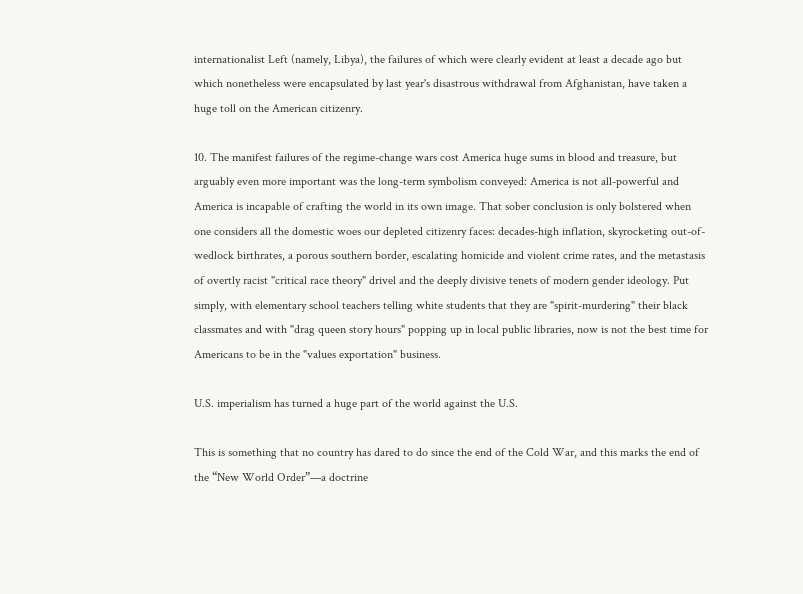internationalist Left (namely, Libya), the failures of which were clearly evident at least a decade ago but which nonetheless were encapsulated by last year's disastrous withdrawal from Afghanistan, have taken a huge toll on the American citizenry.

10. The manifest failures of the regime-change wars cost America huge sums in blood and treasure, but arguably even more important was the long-term symbolism conveyed: America is not all-powerful and America is incapable of crafting the world in its own image. That sober conclusion is only bolstered when one considers all the domestic woes our depleted citizenry faces: decades-high inflation, skyrocketing out-of-wedlock birthrates, a porous southern border, escalating homicide and violent crime rates, and the metastasis of overtly racist "critical race theory" drivel and the deeply divisive tenets of modern gender ideology. Put simply, with elementary school teachers telling white students that they are "spirit-murdering" their black classmates and with "drag queen story hours" popping up in local public libraries, now is not the best time for Americans to be in the "values exportation" business.

U.S. imperialism has turned a huge part of the world against the U.S.

This is something that no country has dared to do since the end of the Cold War, and this marks the end of the “New World Order”—a doctrine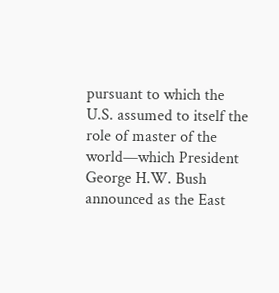pursuant to which the U.S. assumed to itself the role of master of the world—which President George H.W. Bush announced as the East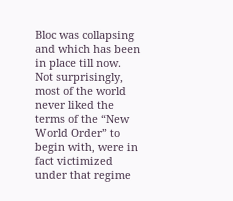Bloc was collapsing and which has been in place till now. Not surprisingly, most of the world never liked the terms of the “New World Order” to begin with, were in fact victimized under that regime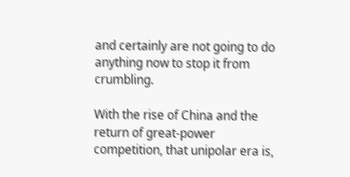and certainly are not going to do anything now to stop it from crumbling.

With the rise of China and the return of great-power competition, that unipolar era is,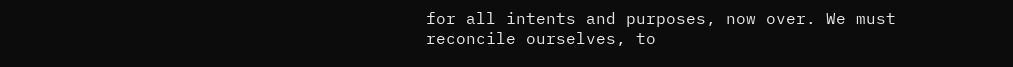for all intents and purposes, now over. We must reconcile ourselves, to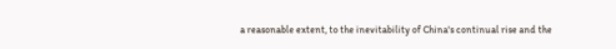a reasonable extent, to the inevitability of China's continual rise and the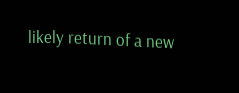likely return of a new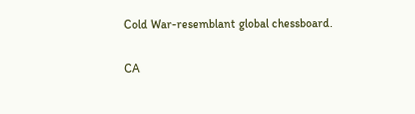Cold War-resemblant global chessboard.

CA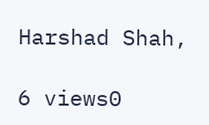Harshad Shah,

6 views0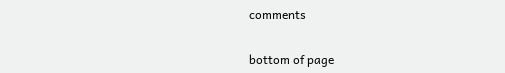comments


bottom of page